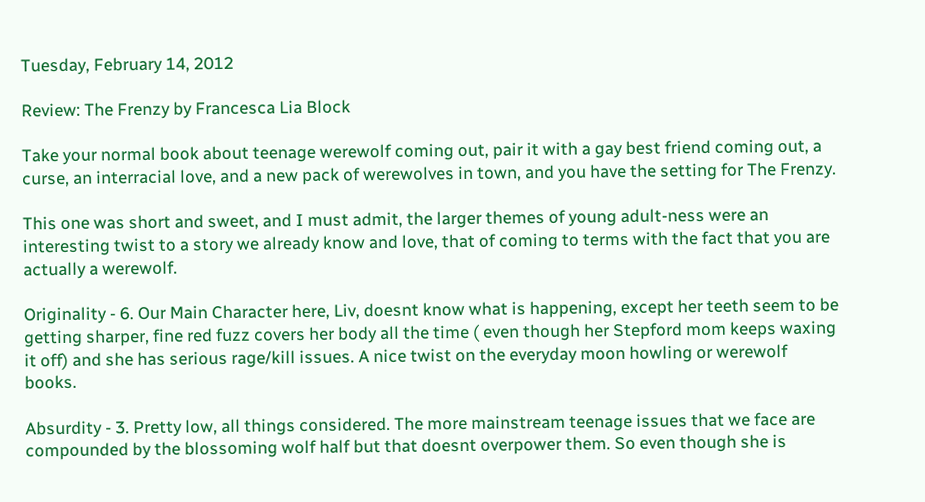Tuesday, February 14, 2012

Review: The Frenzy by Francesca Lia Block

Take your normal book about teenage werewolf coming out, pair it with a gay best friend coming out, a curse, an interracial love, and a new pack of werewolves in town, and you have the setting for The Frenzy.

This one was short and sweet, and I must admit, the larger themes of young adult-ness were an interesting twist to a story we already know and love, that of coming to terms with the fact that you are actually a werewolf.

Originality - 6. Our Main Character here, Liv, doesnt know what is happening, except her teeth seem to be getting sharper, fine red fuzz covers her body all the time ( even though her Stepford mom keeps waxing it off) and she has serious rage/kill issues. A nice twist on the everyday moon howling or werewolf books.

Absurdity - 3. Pretty low, all things considered. The more mainstream teenage issues that we face are compounded by the blossoming wolf half but that doesnt overpower them. So even though she is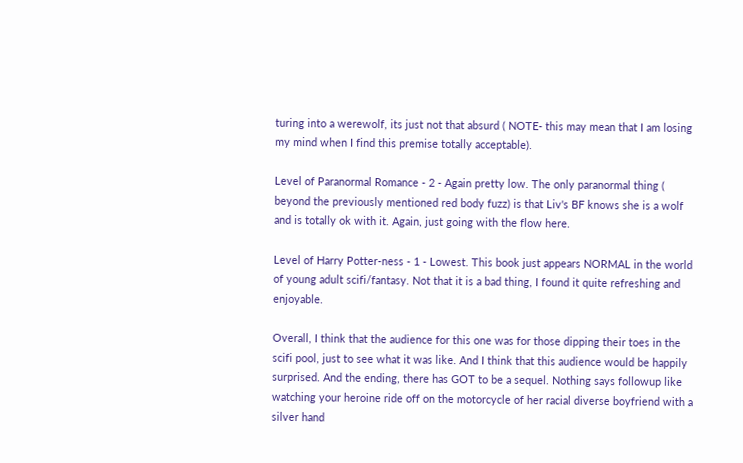turing into a werewolf, its just not that absurd ( NOTE- this may mean that I am losing my mind when I find this premise totally acceptable).

Level of Paranormal Romance - 2 - Again pretty low. The only paranormal thing ( beyond the previously mentioned red body fuzz) is that Liv's BF knows she is a wolf and is totally ok with it. Again, just going with the flow here.

Level of Harry Potter-ness - 1 - Lowest. This book just appears NORMAL in the world of young adult scifi/fantasy. Not that it is a bad thing, I found it quite refreshing and enjoyable.

Overall, I think that the audience for this one was for those dipping their toes in the scifi pool, just to see what it was like. And I think that this audience would be happily surprised. And the ending, there has GOT to be a sequel. Nothing says followup like watching your heroine ride off on the motorcycle of her racial diverse boyfriend with a silver hand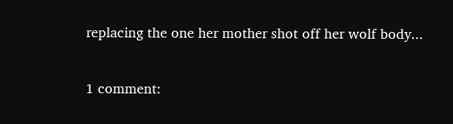replacing the one her mother shot off her wolf body...

1 comment: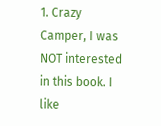1. Crazy Camper, I was NOT interested in this book. I like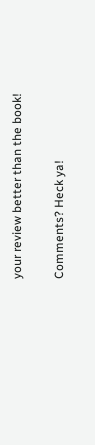your review better than the book!


Comments? Heck ya!